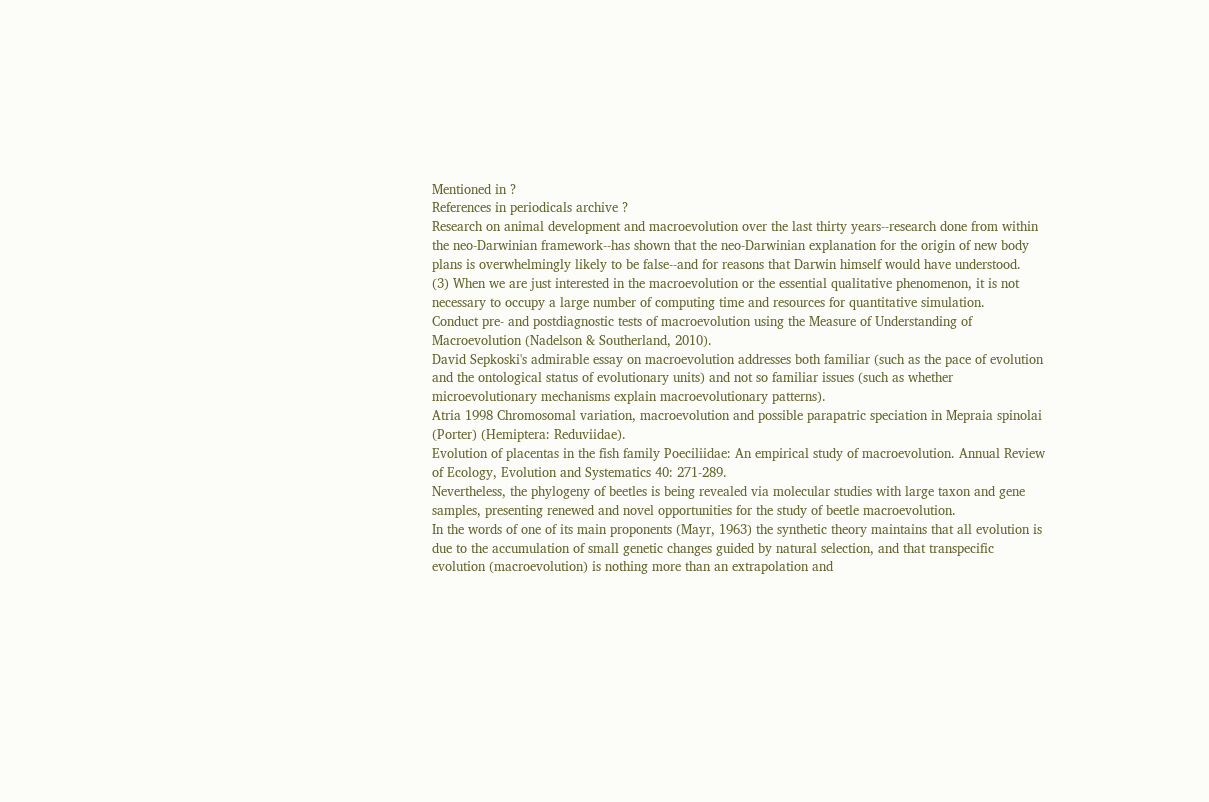Mentioned in ?
References in periodicals archive ?
Research on animal development and macroevolution over the last thirty years--research done from within the neo-Darwinian framework--has shown that the neo-Darwinian explanation for the origin of new body plans is overwhelmingly likely to be false--and for reasons that Darwin himself would have understood.
(3) When we are just interested in the macroevolution or the essential qualitative phenomenon, it is not necessary to occupy a large number of computing time and resources for quantitative simulation.
Conduct pre- and postdiagnostic tests of macroevolution using the Measure of Understanding of Macroevolution (Nadelson & Southerland, 2010).
David Sepkoski's admirable essay on macroevolution addresses both familiar (such as the pace of evolution and the ontological status of evolutionary units) and not so familiar issues (such as whether microevolutionary mechanisms explain macroevolutionary patterns).
Atria 1998 Chromosomal variation, macroevolution and possible parapatric speciation in Mepraia spinolai (Porter) (Hemiptera: Reduviidae).
Evolution of placentas in the fish family Poeciliidae: An empirical study of macroevolution. Annual Review of Ecology, Evolution and Systematics 40: 271-289.
Nevertheless, the phylogeny of beetles is being revealed via molecular studies with large taxon and gene samples, presenting renewed and novel opportunities for the study of beetle macroevolution.
In the words of one of its main proponents (Mayr, 1963) the synthetic theory maintains that all evolution is due to the accumulation of small genetic changes guided by natural selection, and that transpecific evolution (macroevolution) is nothing more than an extrapolation and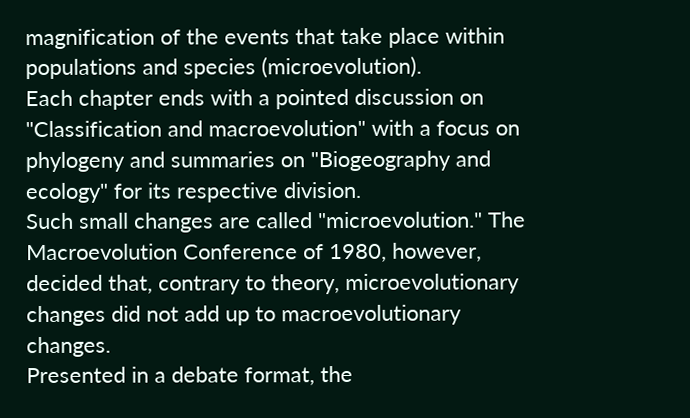magnification of the events that take place within populations and species (microevolution).
Each chapter ends with a pointed discussion on "Classification and macroevolution" with a focus on phylogeny and summaries on "Biogeography and ecology" for its respective division.
Such small changes are called "microevolution." The Macroevolution Conference of 1980, however, decided that, contrary to theory, microevolutionary changes did not add up to macroevolutionary changes.
Presented in a debate format, the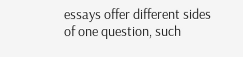essays offer different sides of one question, such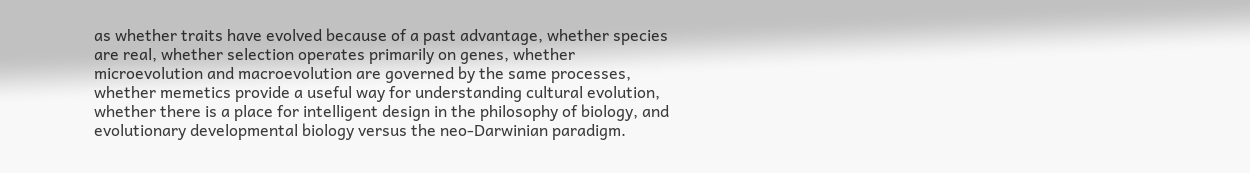as whether traits have evolved because of a past advantage, whether species are real, whether selection operates primarily on genes, whether microevolution and macroevolution are governed by the same processes, whether memetics provide a useful way for understanding cultural evolution, whether there is a place for intelligent design in the philosophy of biology, and evolutionary developmental biology versus the neo-Darwinian paradigm.